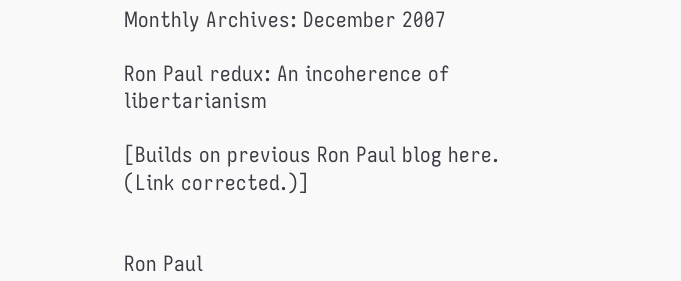Monthly Archives: December 2007

Ron Paul redux: An incoherence of libertarianism

[Builds on previous Ron Paul blog here. (Link corrected.)]


Ron Paul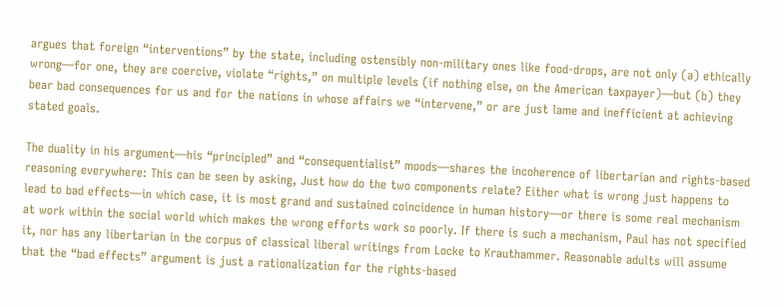argues that foreign “interventions” by the state, including ostensibly non-military ones like food-drops, are not only (a) ethically wrong—for one, they are coercive, violate “rights,” on multiple levels (if nothing else, on the American taxpayer)—but (b) they bear bad consequences for us and for the nations in whose affairs we “intervene,” or are just lame and inefficient at achieving stated goals.

The duality in his argument—his “principled” and “consequentialist” moods—shares the incoherence of libertarian and rights-based reasoning everywhere: This can be seen by asking, Just how do the two components relate? Either what is wrong just happens to lead to bad effects—in which case, it is most grand and sustained coincidence in human history—or there is some real mechanism at work within the social world which makes the wrong efforts work so poorly. If there is such a mechanism, Paul has not specified it, nor has any libertarian in the corpus of classical liberal writings from Locke to Krauthammer. Reasonable adults will assume that the “bad effects” argument is just a rationalization for the rights-based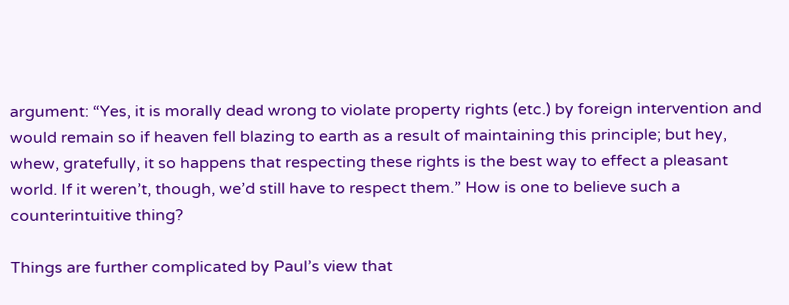argument: “Yes, it is morally dead wrong to violate property rights (etc.) by foreign intervention and would remain so if heaven fell blazing to earth as a result of maintaining this principle; but hey, whew, gratefully, it so happens that respecting these rights is the best way to effect a pleasant world. If it weren’t, though, we’d still have to respect them.” How is one to believe such a counterintuitive thing?

Things are further complicated by Paul’s view that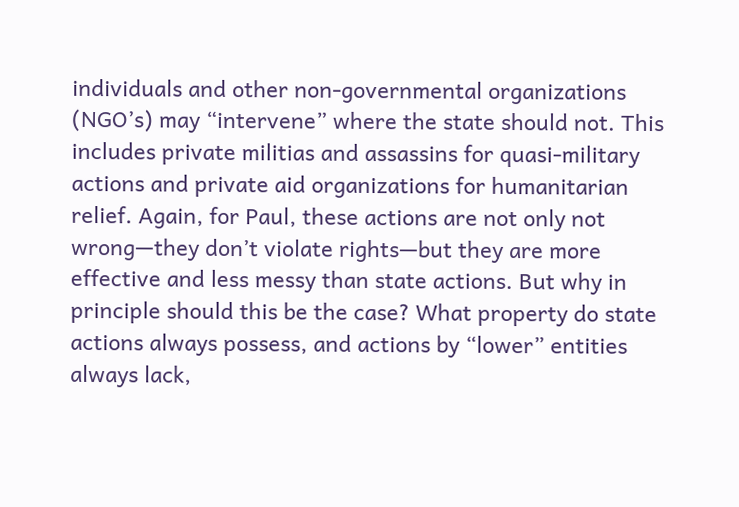individuals and other non-governmental organizations (NGO’s) may “intervene” where the state should not. This includes private militias and assassins for quasi-military actions and private aid organizations for humanitarian relief. Again, for Paul, these actions are not only not wrong—they don’t violate rights—but they are more effective and less messy than state actions. But why in principle should this be the case? What property do state actions always possess, and actions by “lower” entities always lack,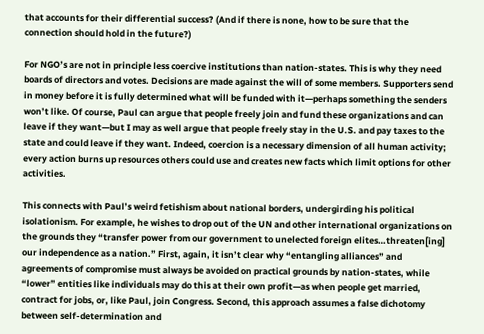that accounts for their differential success? (And if there is none, how to be sure that the connection should hold in the future?)

For NGO’s are not in principle less coercive institutions than nation-states. This is why they need boards of directors and votes. Decisions are made against the will of some members. Supporters send in money before it is fully determined what will be funded with it—perhaps something the senders won’t like. Of course, Paul can argue that people freely join and fund these organizations and can leave if they want—but I may as well argue that people freely stay in the U.S. and pay taxes to the state and could leave if they want. Indeed, coercion is a necessary dimension of all human activity; every action burns up resources others could use and creates new facts which limit options for other activities.

This connects with Paul’s weird fetishism about national borders, undergirding his political isolationism. For example, he wishes to drop out of the UN and other international organizations on the grounds they “transfer power from our government to unelected foreign elites…threaten[ing] our independence as a nation.” First, again, it isn’t clear why “entangling alliances” and agreements of compromise must always be avoided on practical grounds by nation-states, while “lower” entities like individuals may do this at their own profit—as when people get married, contract for jobs, or, like Paul, join Congress. Second, this approach assumes a false dichotomy between self-determination and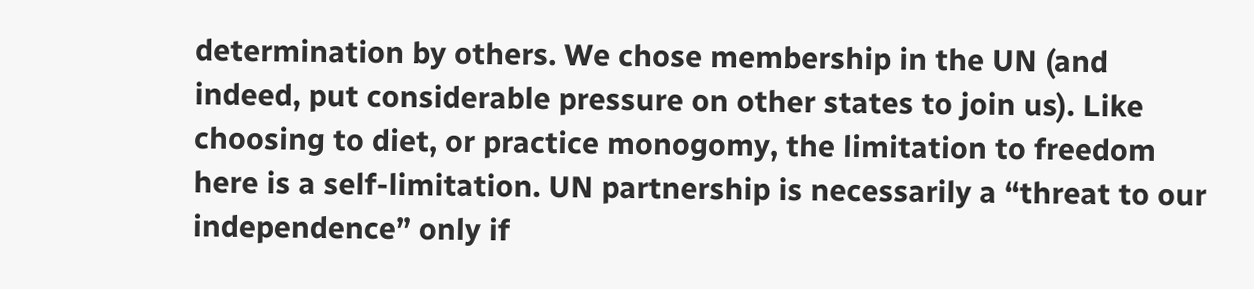determination by others. We chose membership in the UN (and indeed, put considerable pressure on other states to join us). Like choosing to diet, or practice monogomy, the limitation to freedom here is a self-limitation. UN partnership is necessarily a “threat to our independence” only if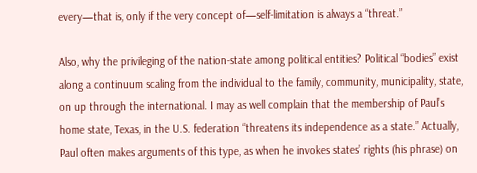every—that is, only if the very concept of—self-limitation is always a “threat.”

Also, why the privileging of the nation-state among political entities? Political “bodies” exist along a continuum scaling from the individual to the family, community, municipality, state, on up through the international. I may as well complain that the membership of Paul’s home state, Texas, in the U.S. federation “threatens its independence as a state.” Actually, Paul often makes arguments of this type, as when he invokes states’ rights (his phrase) on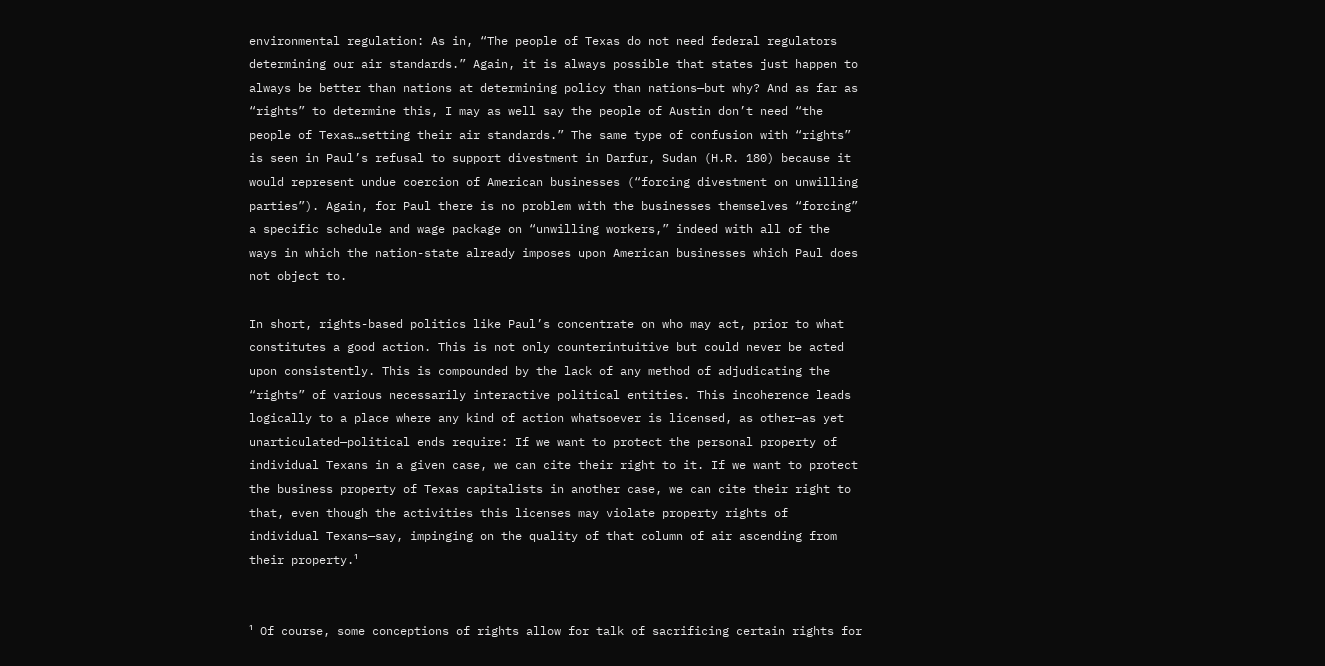environmental regulation: As in, “The people of Texas do not need federal regulators determining our air standards.” Again, it is always possible that states just happen to always be better than nations at determining policy than nations—but why? And as far as “rights” to determine this, I may as well say the people of Austin don’t need “the people of Texas…setting their air standards.” The same type of confusion with “rights” is seen in Paul’s refusal to support divestment in Darfur, Sudan (H.R. 180) because it would represent undue coercion of American businesses (“forcing divestment on unwilling parties”). Again, for Paul there is no problem with the businesses themselves “forcing” a specific schedule and wage package on “unwilling workers,” indeed with all of the ways in which the nation-state already imposes upon American businesses which Paul does not object to.

In short, rights-based politics like Paul’s concentrate on who may act, prior to what constitutes a good action. This is not only counterintuitive but could never be acted upon consistently. This is compounded by the lack of any method of adjudicating the “rights” of various necessarily interactive political entities. This incoherence leads logically to a place where any kind of action whatsoever is licensed, as other—as yet unarticulated—political ends require: If we want to protect the personal property of individual Texans in a given case, we can cite their right to it. If we want to protect the business property of Texas capitalists in another case, we can cite their right to that, even though the activities this licenses may violate property rights of individual Texans—say, impinging on the quality of that column of air ascending from their property.¹


¹ Of course, some conceptions of rights allow for talk of sacrificing certain rights for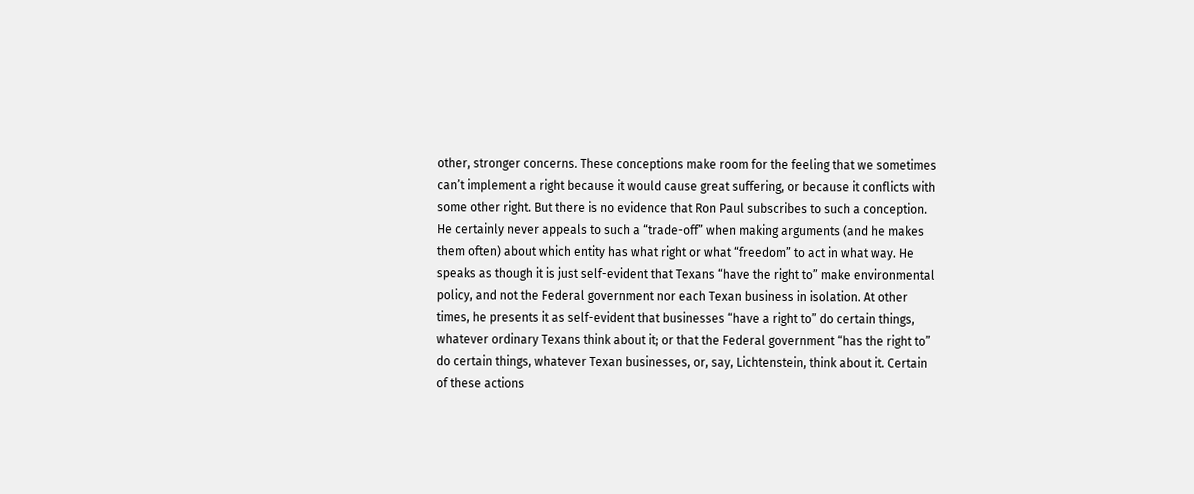other, stronger concerns. These conceptions make room for the feeling that we sometimes can’t implement a right because it would cause great suffering, or because it conflicts with some other right. But there is no evidence that Ron Paul subscribes to such a conception. He certainly never appeals to such a “trade-off” when making arguments (and he makes them often) about which entity has what right or what “freedom” to act in what way. He speaks as though it is just self-evident that Texans “have the right to” make environmental policy, and not the Federal government nor each Texan business in isolation. At other times, he presents it as self-evident that businesses “have a right to” do certain things, whatever ordinary Texans think about it; or that the Federal government “has the right to” do certain things, whatever Texan businesses, or, say, Lichtenstein, think about it. Certain of these actions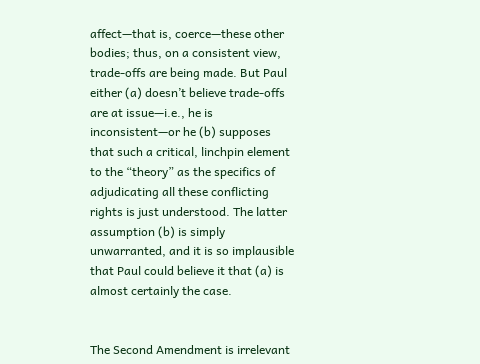affect—that is, coerce—these other bodies; thus, on a consistent view, trade-offs are being made. But Paul either (a) doesn’t believe trade-offs are at issue—i.e., he is inconsistent—or he (b) supposes that such a critical, linchpin element to the “theory” as the specifics of adjudicating all these conflicting rights is just understood. The latter assumption (b) is simply unwarranted, and it is so implausible that Paul could believe it that (a) is almost certainly the case.


The Second Amendment is irrelevant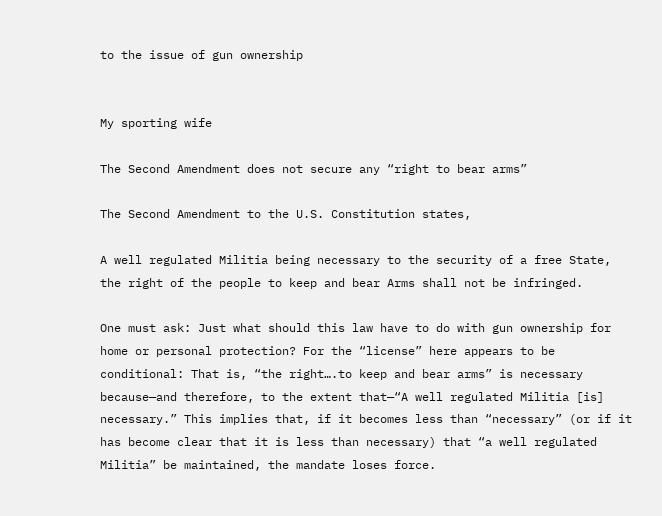to the issue of gun ownership


My sporting wife

The Second Amendment does not secure any “right to bear arms”

The Second Amendment to the U.S. Constitution states,

A well regulated Militia being necessary to the security of a free State, the right of the people to keep and bear Arms shall not be infringed.

One must ask: Just what should this law have to do with gun ownership for home or personal protection? For the “license” here appears to be conditional: That is, “the right….to keep and bear arms” is necessary because—and therefore, to the extent that—“A well regulated Militia [is] necessary.” This implies that, if it becomes less than “necessary” (or if it has become clear that it is less than necessary) that “a well regulated Militia” be maintained, the mandate loses force.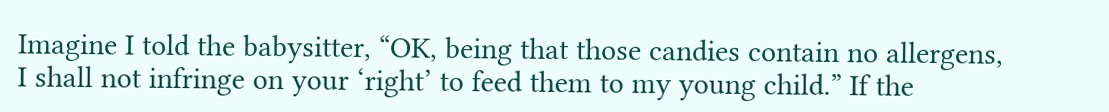Imagine I told the babysitter, “OK, being that those candies contain no allergens, I shall not infringe on your ‘right’ to feed them to my young child.” If the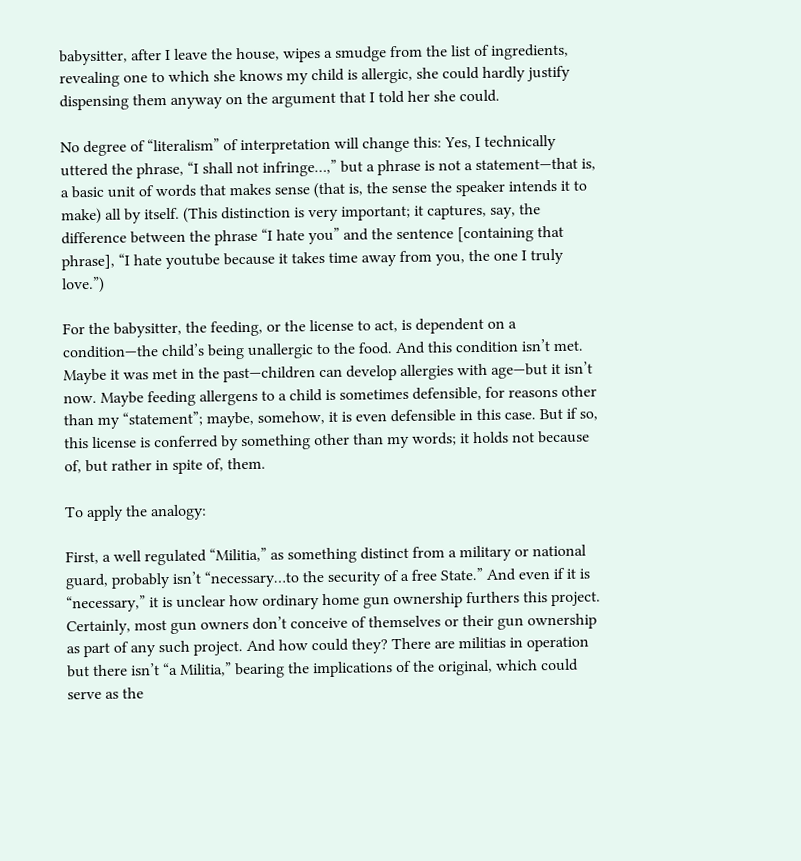babysitter, after I leave the house, wipes a smudge from the list of ingredients, revealing one to which she knows my child is allergic, she could hardly justify dispensing them anyway on the argument that I told her she could.

No degree of “literalism” of interpretation will change this: Yes, I technically uttered the phrase, “I shall not infringe…,” but a phrase is not a statement—that is, a basic unit of words that makes sense (that is, the sense the speaker intends it to make) all by itself. (This distinction is very important; it captures, say, the difference between the phrase “I hate you” and the sentence [containing that phrase], “I hate youtube because it takes time away from you, the one I truly love.”)

For the babysitter, the feeding, or the license to act, is dependent on a condition—the child’s being unallergic to the food. And this condition isn’t met. Maybe it was met in the past—children can develop allergies with age—but it isn’t now. Maybe feeding allergens to a child is sometimes defensible, for reasons other than my “statement”; maybe, somehow, it is even defensible in this case. But if so, this license is conferred by something other than my words; it holds not because of, but rather in spite of, them.

To apply the analogy:

First, a well regulated “Militia,” as something distinct from a military or national guard, probably isn’t “necessary…to the security of a free State.” And even if it is “necessary,” it is unclear how ordinary home gun ownership furthers this project. Certainly, most gun owners don’t conceive of themselves or their gun ownership as part of any such project. And how could they? There are militias in operation but there isn’t “a Militia,” bearing the implications of the original, which could serve as the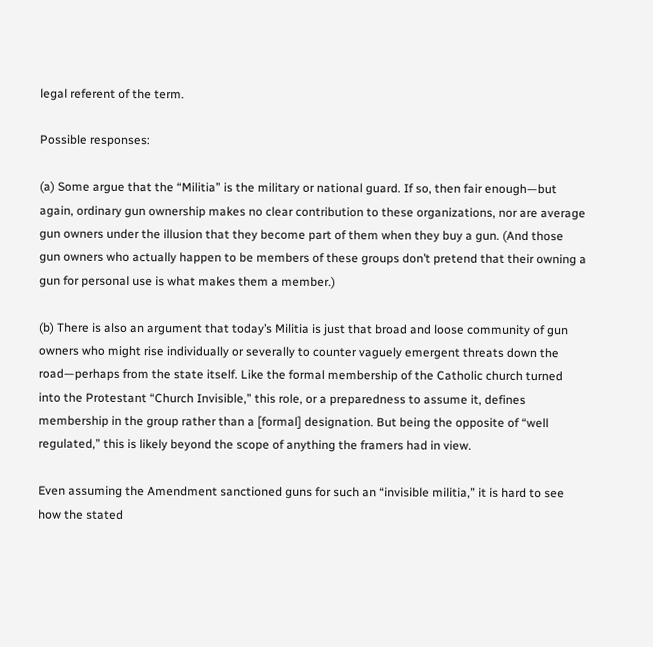legal referent of the term.

Possible responses:

(a) Some argue that the “Militia” is the military or national guard. If so, then fair enough—but again, ordinary gun ownership makes no clear contribution to these organizations, nor are average gun owners under the illusion that they become part of them when they buy a gun. (And those gun owners who actually happen to be members of these groups don’t pretend that their owning a gun for personal use is what makes them a member.)

(b) There is also an argument that today’s Militia is just that broad and loose community of gun owners who might rise individually or severally to counter vaguely emergent threats down the road—perhaps from the state itself. Like the formal membership of the Catholic church turned into the Protestant “Church Invisible,” this role, or a preparedness to assume it, defines membership in the group rather than a [formal] designation. But being the opposite of “well regulated,” this is likely beyond the scope of anything the framers had in view.

Even assuming the Amendment sanctioned guns for such an “invisible militia,” it is hard to see how the stated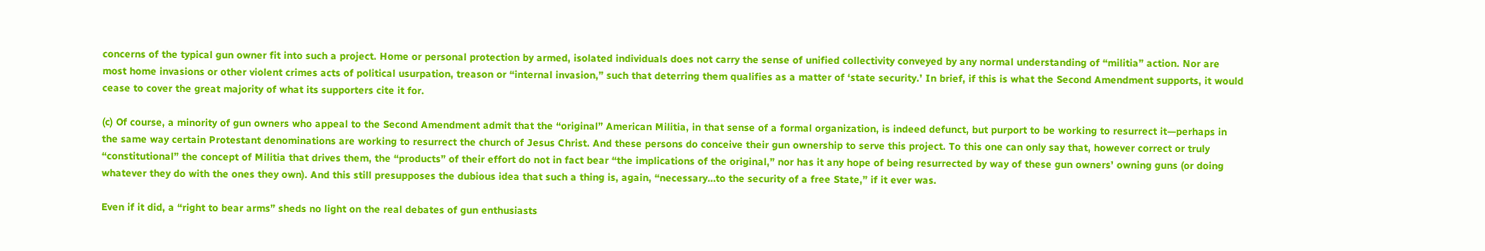concerns of the typical gun owner fit into such a project. Home or personal protection by armed, isolated individuals does not carry the sense of unified collectivity conveyed by any normal understanding of “militia” action. Nor are most home invasions or other violent crimes acts of political usurpation, treason or “internal invasion,” such that deterring them qualifies as a matter of ‘state security.’ In brief, if this is what the Second Amendment supports, it would cease to cover the great majority of what its supporters cite it for.

(c) Of course, a minority of gun owners who appeal to the Second Amendment admit that the “original” American Militia, in that sense of a formal organization, is indeed defunct, but purport to be working to resurrect it—perhaps in the same way certain Protestant denominations are working to resurrect the church of Jesus Christ. And these persons do conceive their gun ownership to serve this project. To this one can only say that, however correct or truly “constitutional” the concept of Militia that drives them, the “products” of their effort do not in fact bear “the implications of the original,” nor has it any hope of being resurrected by way of these gun owners’ owning guns (or doing whatever they do with the ones they own). And this still presupposes the dubious idea that such a thing is, again, “necessary…to the security of a free State,” if it ever was.

Even if it did, a “right to bear arms” sheds no light on the real debates of gun enthusiasts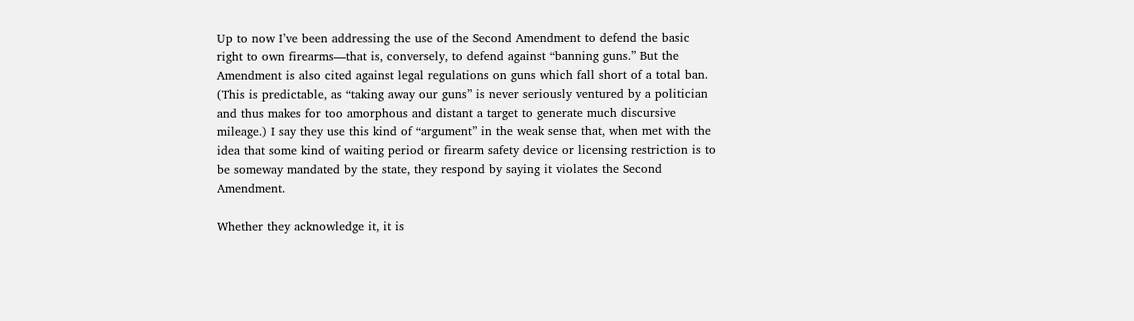Up to now I’ve been addressing the use of the Second Amendment to defend the basic right to own firearms—that is, conversely, to defend against “banning guns.” But the Amendment is also cited against legal regulations on guns which fall short of a total ban. (This is predictable, as “taking away our guns” is never seriously ventured by a politician and thus makes for too amorphous and distant a target to generate much discursive mileage.) I say they use this kind of “argument” in the weak sense that, when met with the idea that some kind of waiting period or firearm safety device or licensing restriction is to be someway mandated by the state, they respond by saying it violates the Second Amendment.

Whether they acknowledge it, it is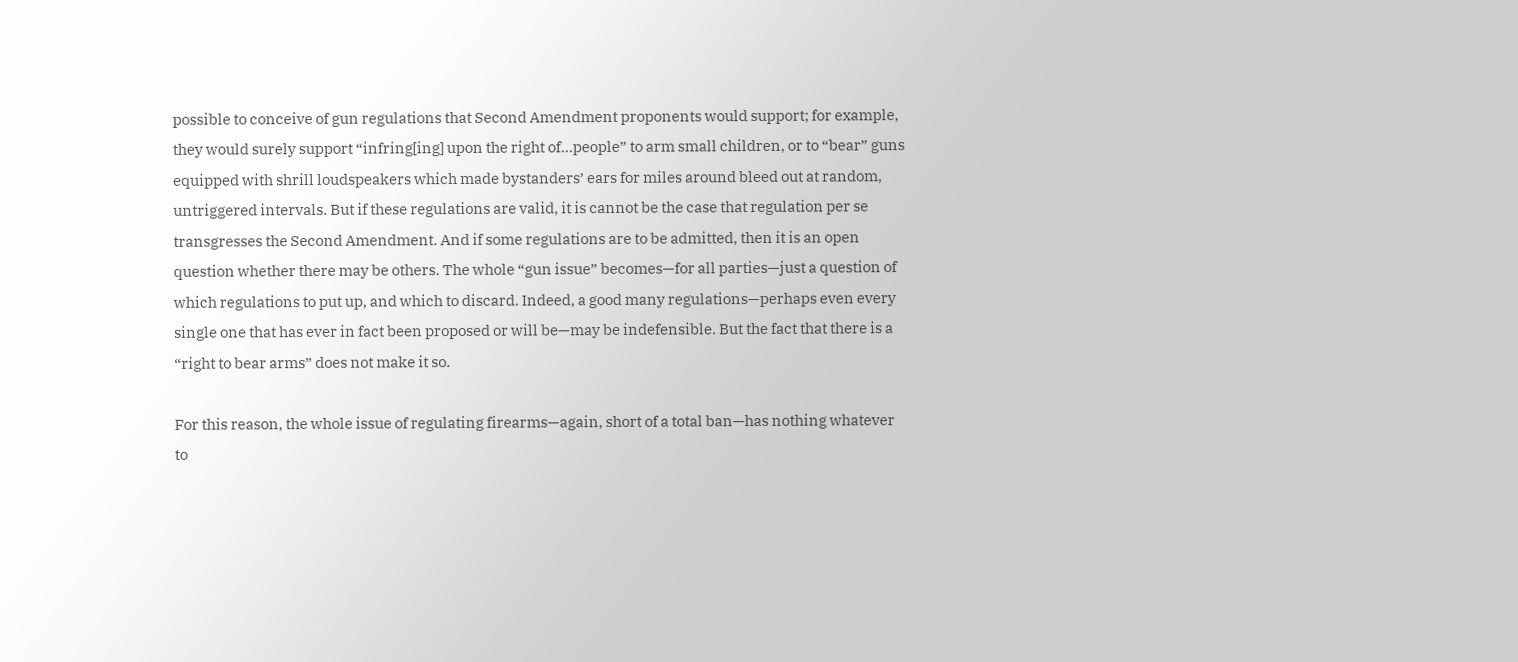possible to conceive of gun regulations that Second Amendment proponents would support; for example, they would surely support “infring[ing] upon the right of…people” to arm small children, or to “bear” guns equipped with shrill loudspeakers which made bystanders’ ears for miles around bleed out at random, untriggered intervals. But if these regulations are valid, it is cannot be the case that regulation per se transgresses the Second Amendment. And if some regulations are to be admitted, then it is an open question whether there may be others. The whole “gun issue” becomes—for all parties—just a question of which regulations to put up, and which to discard. Indeed, a good many regulations—perhaps even every single one that has ever in fact been proposed or will be—may be indefensible. But the fact that there is a “right to bear arms” does not make it so.

For this reason, the whole issue of regulating firearms—again, short of a total ban—has nothing whatever to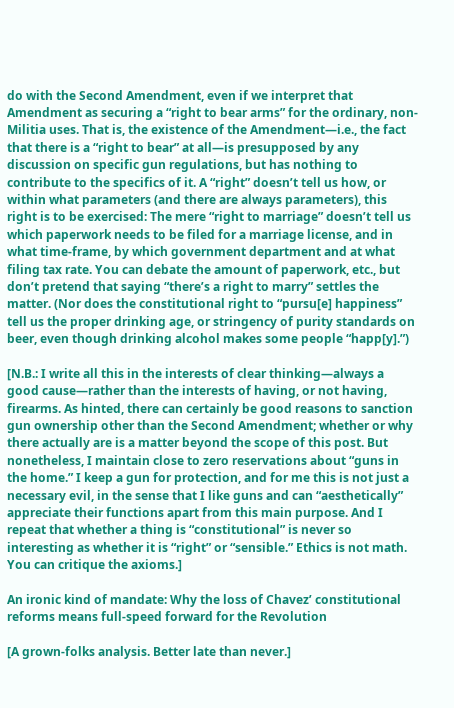do with the Second Amendment, even if we interpret that Amendment as securing a “right to bear arms” for the ordinary, non-Militia uses. That is, the existence of the Amendment—i.e., the fact that there is a “right to bear” at all—is presupposed by any discussion on specific gun regulations, but has nothing to contribute to the specifics of it. A “right” doesn’t tell us how, or within what parameters (and there are always parameters), this right is to be exercised: The mere “right to marriage” doesn’t tell us which paperwork needs to be filed for a marriage license, and in what time-frame, by which government department and at what filing tax rate. You can debate the amount of paperwork, etc., but don’t pretend that saying “there’s a right to marry” settles the matter. (Nor does the constitutional right to “pursu[e] happiness” tell us the proper drinking age, or stringency of purity standards on beer, even though drinking alcohol makes some people “happ[y].”)

[N.B.: I write all this in the interests of clear thinking—always a good cause—rather than the interests of having, or not having, firearms. As hinted, there can certainly be good reasons to sanction gun ownership other than the Second Amendment; whether or why there actually are is a matter beyond the scope of this post. But nonetheless, I maintain close to zero reservations about “guns in the home.” I keep a gun for protection, and for me this is not just a necessary evil, in the sense that I like guns and can “aesthetically” appreciate their functions apart from this main purpose. And I repeat that whether a thing is “constitutional” is never so interesting as whether it is “right” or “sensible.” Ethics is not math. You can critique the axioms.]

An ironic kind of mandate: Why the loss of Chavez’ constitutional reforms means full-speed forward for the Revolution

[A grown-folks analysis. Better late than never.]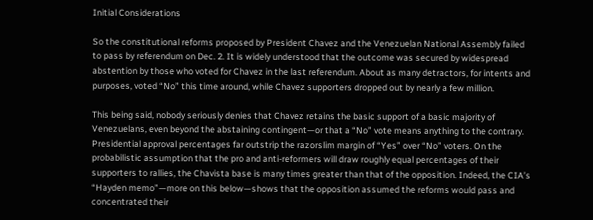Initial Considerations

So the constitutional reforms proposed by President Chavez and the Venezuelan National Assembly failed to pass by referendum on Dec. 2. It is widely understood that the outcome was secured by widespread abstention by those who voted for Chavez in the last referendum. About as many detractors, for intents and purposes, voted “No” this time around, while Chavez supporters dropped out by nearly a few million.

This being said, nobody seriously denies that Chavez retains the basic support of a basic majority of Venezuelans, even beyond the abstaining contingent—or that a “No” vote means anything to the contrary. Presidential approval percentages far outstrip the razorslim margin of “Yes” over “No” voters. On the probabilistic assumption that the pro and anti-reformers will draw roughly equal percentages of their supporters to rallies, the Chavista base is many times greater than that of the opposition. Indeed, the CIA’s “Hayden memo”—more on this below—shows that the opposition assumed the reforms would pass and concentrated their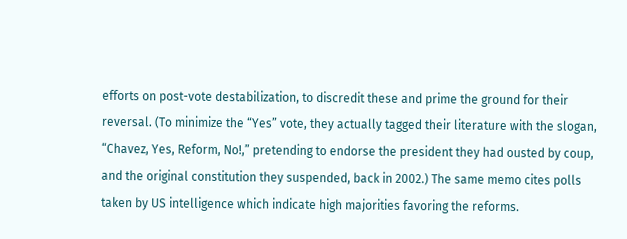efforts on post-vote destabilization, to discredit these and prime the ground for their reversal. (To minimize the “Yes” vote, they actually tagged their literature with the slogan, “Chavez, Yes, Reform, No!,” pretending to endorse the president they had ousted by coup, and the original constitution they suspended, back in 2002.) The same memo cites polls taken by US intelligence which indicate high majorities favoring the reforms.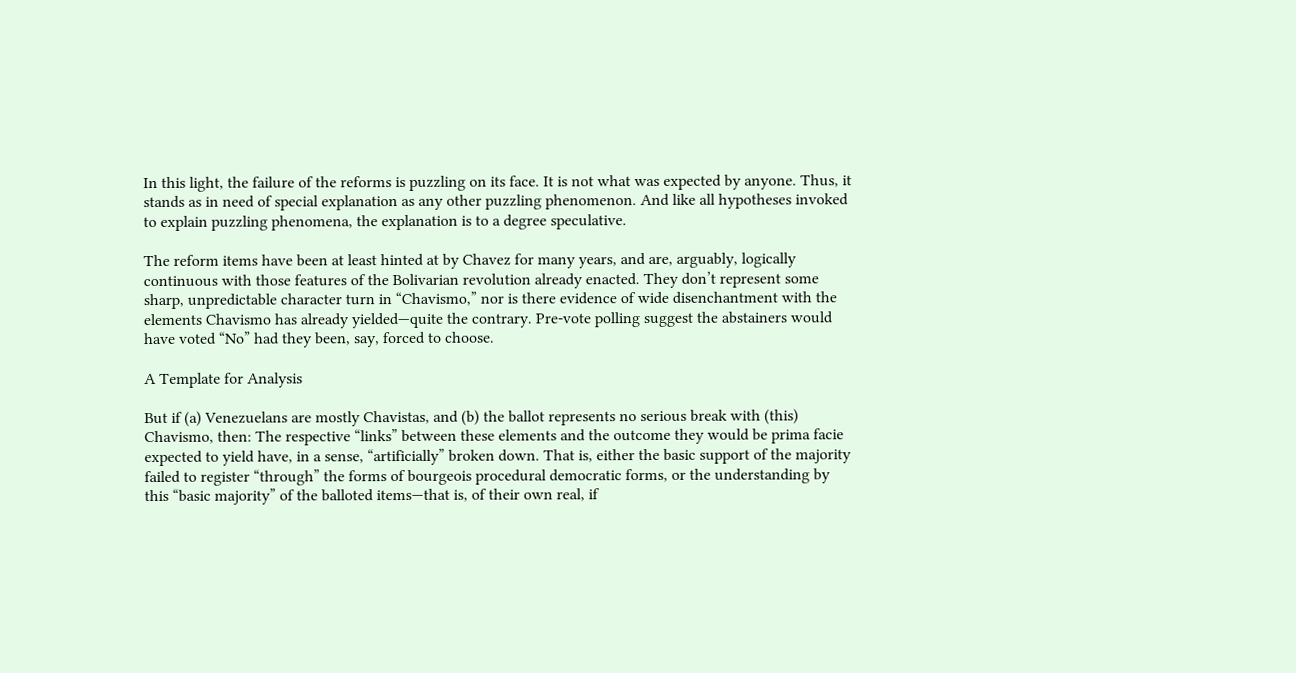In this light, the failure of the reforms is puzzling on its face. It is not what was expected by anyone. Thus, it stands as in need of special explanation as any other puzzling phenomenon. And like all hypotheses invoked to explain puzzling phenomena, the explanation is to a degree speculative.

The reform items have been at least hinted at by Chavez for many years, and are, arguably, logically continuous with those features of the Bolivarian revolution already enacted. They don’t represent some sharp, unpredictable character turn in “Chavismo,” nor is there evidence of wide disenchantment with the elements Chavismo has already yielded—quite the contrary. Pre-vote polling suggest the abstainers would have voted “No” had they been, say, forced to choose.

A Template for Analysis

But if (a) Venezuelans are mostly Chavistas, and (b) the ballot represents no serious break with (this) Chavismo, then: The respective “links” between these elements and the outcome they would be prima facie expected to yield have, in a sense, “artificially” broken down. That is, either the basic support of the majority failed to register “through” the forms of bourgeois procedural democratic forms, or the understanding by this “basic majority” of the balloted items—that is, of their own real, if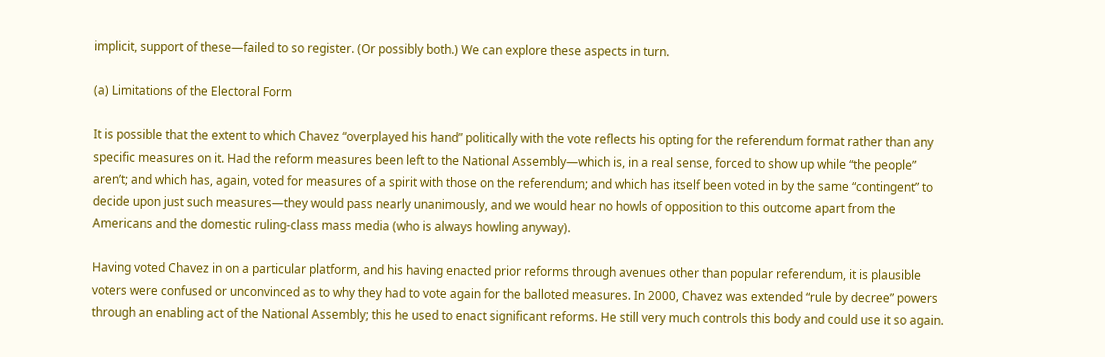implicit, support of these—failed to so register. (Or possibly both.) We can explore these aspects in turn.

(a) Limitations of the Electoral Form

It is possible that the extent to which Chavez “overplayed his hand” politically with the vote reflects his opting for the referendum format rather than any specific measures on it. Had the reform measures been left to the National Assembly—which is, in a real sense, forced to show up while “the people” aren’t; and which has, again, voted for measures of a spirit with those on the referendum; and which has itself been voted in by the same “contingent” to decide upon just such measures—they would pass nearly unanimously, and we would hear no howls of opposition to this outcome apart from the Americans and the domestic ruling-class mass media (who is always howling anyway).

Having voted Chavez in on a particular platform, and his having enacted prior reforms through avenues other than popular referendum, it is plausible voters were confused or unconvinced as to why they had to vote again for the balloted measures. In 2000, Chavez was extended “rule by decree” powers through an enabling act of the National Assembly; this he used to enact significant reforms. He still very much controls this body and could use it so again.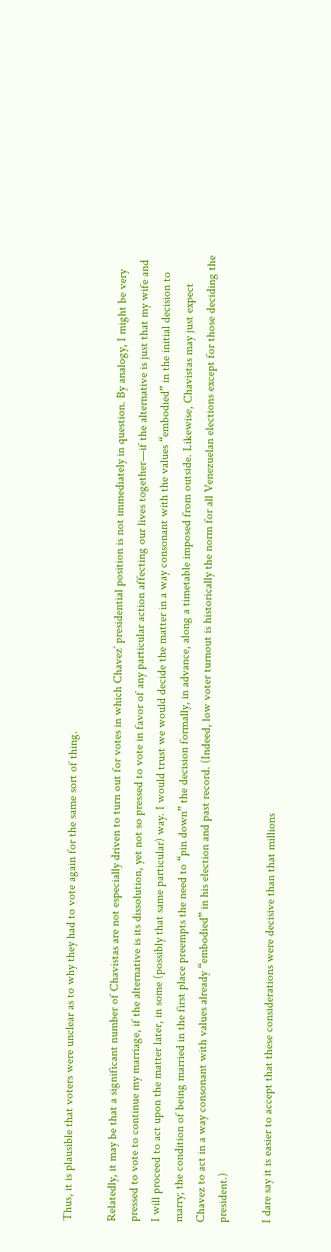Thus, it is plausible that voters were unclear as to why they had to vote again for the same sort of thing.

Relatedly, it may be that a significant number of Chavistas are not especially driven to turn out for votes in which Chavez’ presidential position is not immediately in question. By analogy, I might be very pressed to vote to continue my marriage, if the alternative is its dissolution, yet not so pressed to vote in favor of any particular action affecting our lives together—if the alternative is just that my wife and I will proceed to act upon the matter later, in some (possibly that same particular) way. I would trust we would decide the matter in a way consonant with the values “embodied” in the initial decision to marry; the condition of being married in the first place preempts the need to “pin down” the decision formally, in advance, along a timetable imposed from outside. Likewise, Chavistas may just expect Chavez to act in a way consonant with values already “embodied” in his election and past record. (Indeed, low voter turnout is historically the norm for all Venezuelan elections except for those deciding the president.)

I dare say it is easier to accept that these considerations were decisive than that millions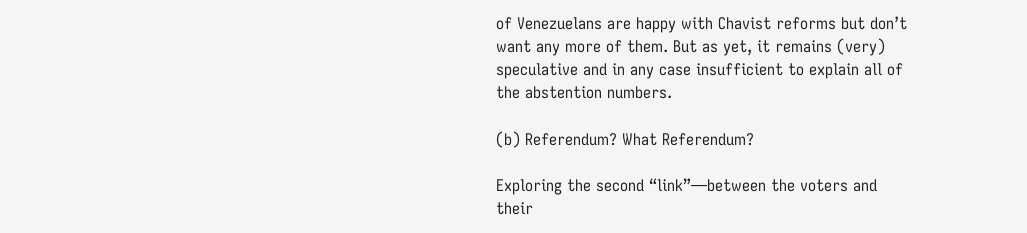of Venezuelans are happy with Chavist reforms but don’t want any more of them. But as yet, it remains (very) speculative and in any case insufficient to explain all of the abstention numbers.

(b) Referendum? What Referendum?

Exploring the second “link”—between the voters and their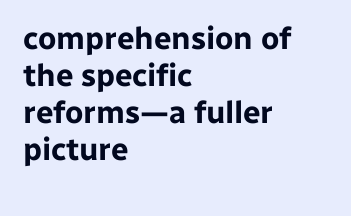comprehension of the specific reforms—a fuller picture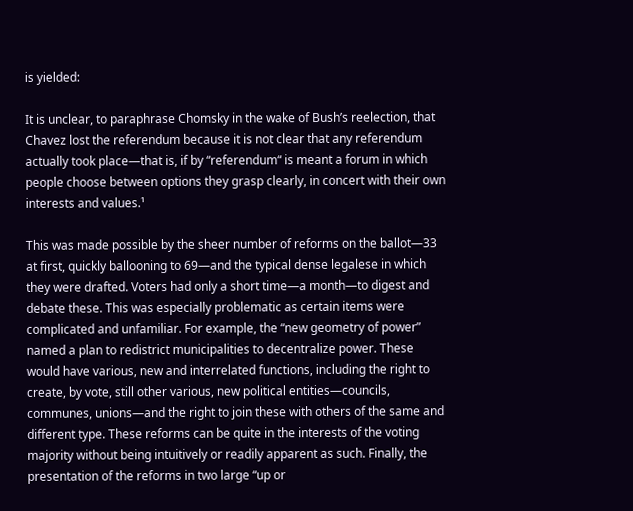is yielded:

It is unclear, to paraphrase Chomsky in the wake of Bush’s reelection, that Chavez lost the referendum because it is not clear that any referendum actually took place—that is, if by “referendum“ is meant a forum in which people choose between options they grasp clearly, in concert with their own interests and values.¹

This was made possible by the sheer number of reforms on the ballot—33 at first, quickly ballooning to 69—and the typical dense legalese in which they were drafted. Voters had only a short time—a month—to digest and debate these. This was especially problematic as certain items were complicated and unfamiliar. For example, the “new geometry of power” named a plan to redistrict municipalities to decentralize power. These would have various, new and interrelated functions, including the right to create, by vote, still other various, new political entities—councils, communes, unions—and the right to join these with others of the same and different type. These reforms can be quite in the interests of the voting majority without being intuitively or readily apparent as such. Finally, the presentation of the reforms in two large “up or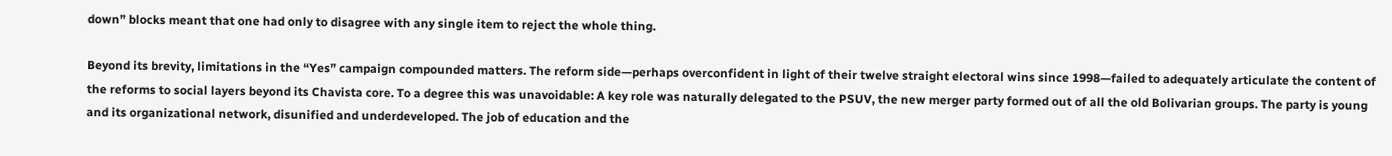down” blocks meant that one had only to disagree with any single item to reject the whole thing.

Beyond its brevity, limitations in the “Yes” campaign compounded matters. The reform side—perhaps overconfident in light of their twelve straight electoral wins since 1998—failed to adequately articulate the content of the reforms to social layers beyond its Chavista core. To a degree this was unavoidable: A key role was naturally delegated to the PSUV, the new merger party formed out of all the old Bolivarian groups. The party is young and its organizational network, disunified and underdeveloped. The job of education and the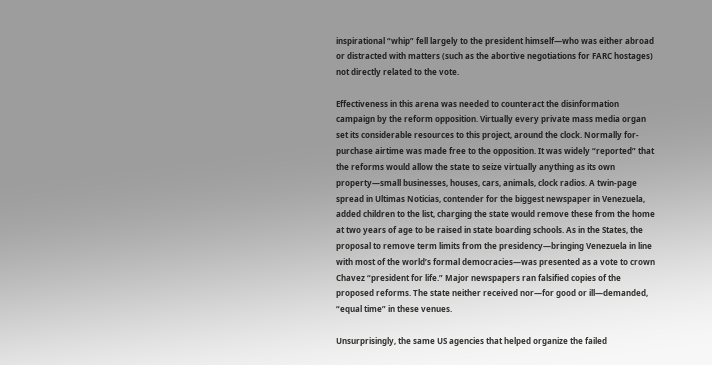inspirational “whip” fell largely to the president himself—who was either abroad or distracted with matters (such as the abortive negotiations for FARC hostages) not directly related to the vote.

Effectiveness in this arena was needed to counteract the disinformation campaign by the reform opposition. Virtually every private mass media organ set its considerable resources to this project, around the clock. Normally for-purchase airtime was made free to the opposition. It was widely “reported” that the reforms would allow the state to seize virtually anything as its own property—small businesses, houses, cars, animals, clock radios. A twin-page spread in Ultimas Noticias, contender for the biggest newspaper in Venezuela, added children to the list, charging the state would remove these from the home at two years of age to be raised in state boarding schools. As in the States, the proposal to remove term limits from the presidency—bringing Venezuela in line with most of the world’s formal democracies—was presented as a vote to crown Chavez “president for life.” Major newspapers ran falsified copies of the proposed reforms. The state neither received nor—for good or ill—demanded, “equal time” in these venues.

Unsurprisingly, the same US agencies that helped organize the failed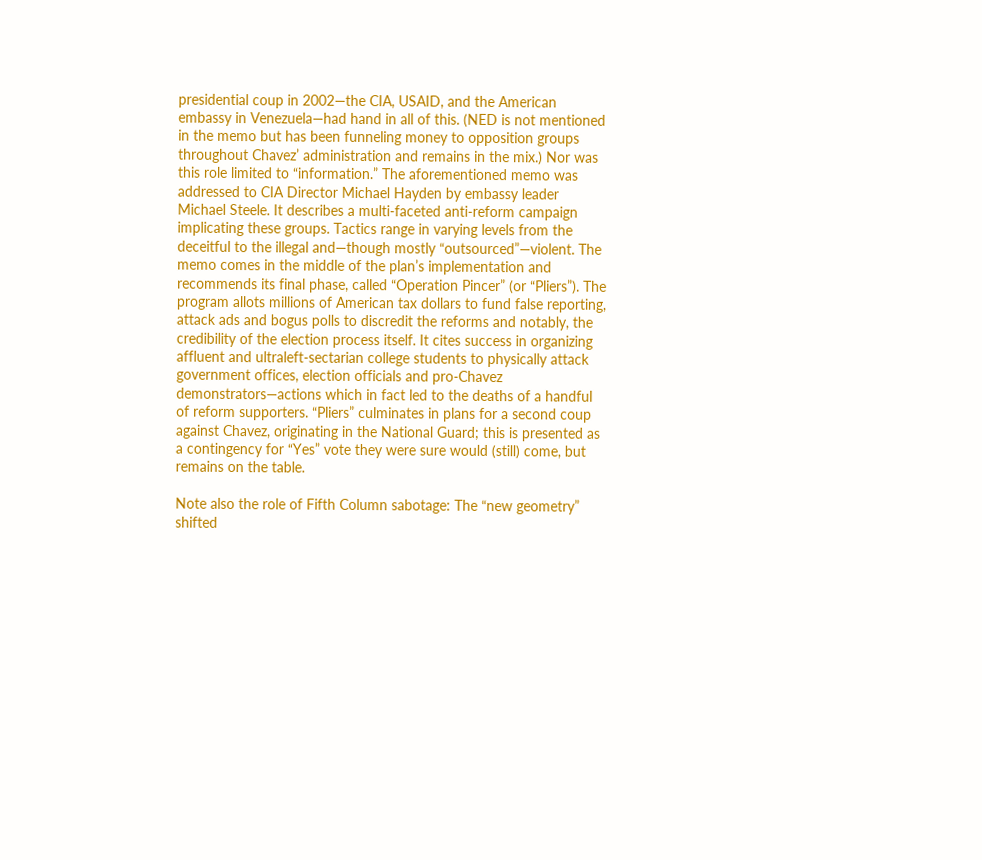presidential coup in 2002—the CIA, USAID, and the American embassy in Venezuela—had hand in all of this. (NED is not mentioned in the memo but has been funneling money to opposition groups throughout Chavez’ administration and remains in the mix.) Nor was this role limited to “information.” The aforementioned memo was addressed to CIA Director Michael Hayden by embassy leader Michael Steele. It describes a multi-faceted anti-reform campaign implicating these groups. Tactics range in varying levels from the deceitful to the illegal and—though mostly “outsourced”—violent. The memo comes in the middle of the plan’s implementation and recommends its final phase, called “Operation Pincer” (or “Pliers”). The program allots millions of American tax dollars to fund false reporting, attack ads and bogus polls to discredit the reforms and notably, the credibility of the election process itself. It cites success in organizing affluent and ultraleft-sectarian college students to physically attack government offices, election officials and pro-Chavez demonstrators—actions which in fact led to the deaths of a handful of reform supporters. “Pliers” culminates in plans for a second coup against Chavez, originating in the National Guard; this is presented as a contingency for “Yes” vote they were sure would (still) come, but remains on the table.

Note also the role of Fifth Column sabotage: The “new geometry” shifted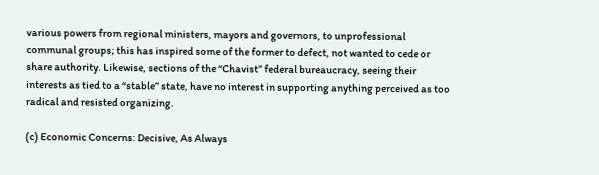various powers from regional ministers, mayors and governors, to unprofessional communal groups; this has inspired some of the former to defect, not wanted to cede or share authority. Likewise, sections of the “Chavist” federal bureaucracy, seeing their interests as tied to a “stable” state, have no interest in supporting anything perceived as too radical and resisted organizing.

(c) Economic Concerns: Decisive, As Always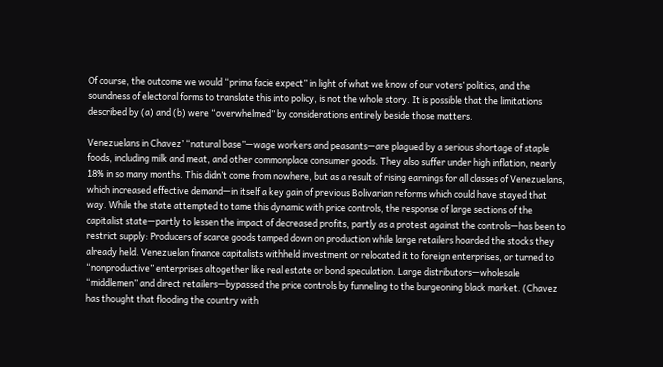Of course, the outcome we would “prima facie expect” in light of what we know of our voters’ politics, and the soundness of electoral forms to translate this into policy, is not the whole story. It is possible that the limitations described by (a) and (b) were “overwhelmed” by considerations entirely beside those matters.

Venezuelans in Chavez’ “natural base”—wage workers and peasants—are plagued by a serious shortage of staple foods, including milk and meat, and other commonplace consumer goods. They also suffer under high inflation, nearly 18% in so many months. This didn’t come from nowhere, but as a result of rising earnings for all classes of Venezuelans, which increased effective demand—in itself a key gain of previous Bolivarian reforms which could have stayed that way. While the state attempted to tame this dynamic with price controls, the response of large sections of the capitalist state—partly to lessen the impact of decreased profits, partly as a protest against the controls—has been to restrict supply: Producers of scarce goods tamped down on production while large retailers hoarded the stocks they already held. Venezuelan finance capitalists withheld investment or relocated it to foreign enterprises, or turned to “nonproductive” enterprises altogether like real estate or bond speculation. Large distributors—wholesale “middlemen” and direct retailers—bypassed the price controls by funneling to the burgeoning black market. (Chavez has thought that flooding the country with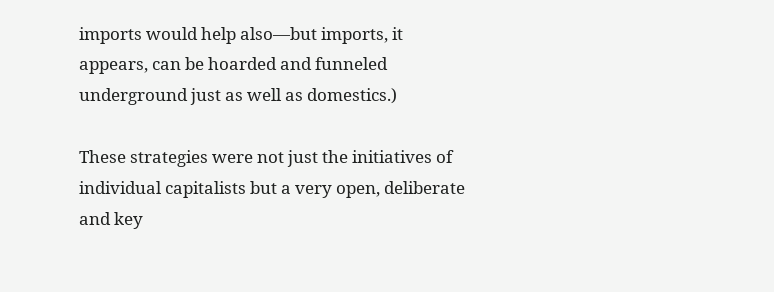imports would help also—but imports, it appears, can be hoarded and funneled underground just as well as domestics.)

These strategies were not just the initiatives of individual capitalists but a very open, deliberate and key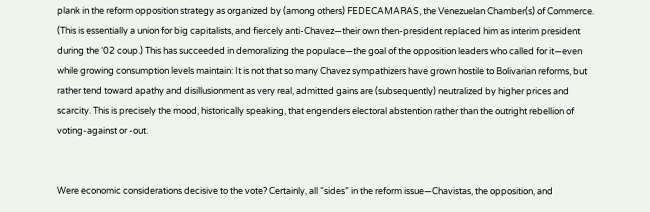plank in the reform opposition strategy as organized by (among others) FEDECAMARAS, the Venezuelan Chamber(s) of Commerce. (This is essentially a union for big capitalists, and fiercely anti-Chavez—their own then-president replaced him as interim president during the ‘02 coup.) This has succeeded in demoralizing the populace—the goal of the opposition leaders who called for it—even while growing consumption levels maintain: It is not that so many Chavez sympathizers have grown hostile to Bolivarian reforms, but rather tend toward apathy and disillusionment as very real, admitted gains are (subsequently) neutralized by higher prices and scarcity. This is precisely the mood, historically speaking, that engenders electoral abstention rather than the outright rebellion of voting-against or -out.


Were economic considerations decisive to the vote? Certainly, all “sides” in the reform issue—Chavistas, the opposition, and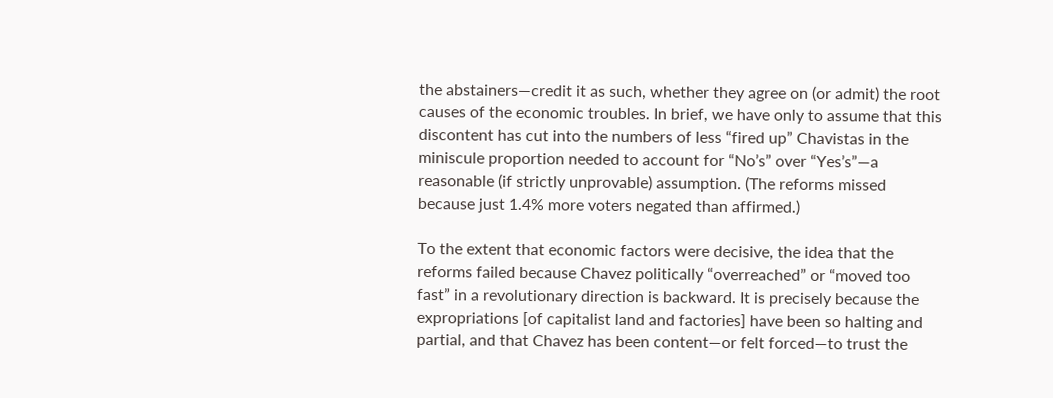the abstainers—credit it as such, whether they agree on (or admit) the root causes of the economic troubles. In brief, we have only to assume that this discontent has cut into the numbers of less “fired up” Chavistas in the miniscule proportion needed to account for “No’s” over “Yes’s”—a reasonable (if strictly unprovable) assumption. (The reforms missed because just 1.4% more voters negated than affirmed.)

To the extent that economic factors were decisive, the idea that the reforms failed because Chavez politically “overreached” or “moved too fast” in a revolutionary direction is backward. It is precisely because the expropriations [of capitalist land and factories] have been so halting and partial, and that Chavez has been content—or felt forced—to trust the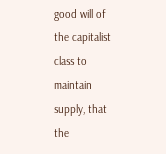good will of the capitalist class to maintain supply, that the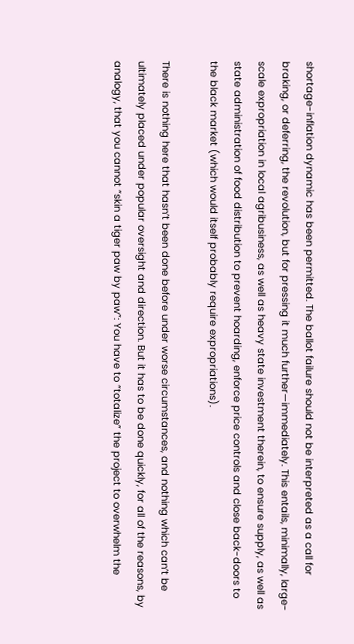shortage-inflation dynamic has been permitted. The ballot failure should not be interpreted as a call for braking, or deferring, the revolution, but for pressing it much further—immediately. This entails, minimally, large-scale expropriation in local agribusiness, as well as heavy state investment therein, to ensure supply, as well as state administration of food distribution to prevent hoarding, enforce price controls and close back-doors to the black market (which would itself probably require expropriations).

There is nothing here that hasn’t been done before under worse circumstances, and nothing which can’t be ultimately placed under popular oversight and direction. But it has to be done quickly, for all of the reasons, by analogy, that you cannot “skin a tiger paw by paw”: You have to “totalize” the project to overwhelm the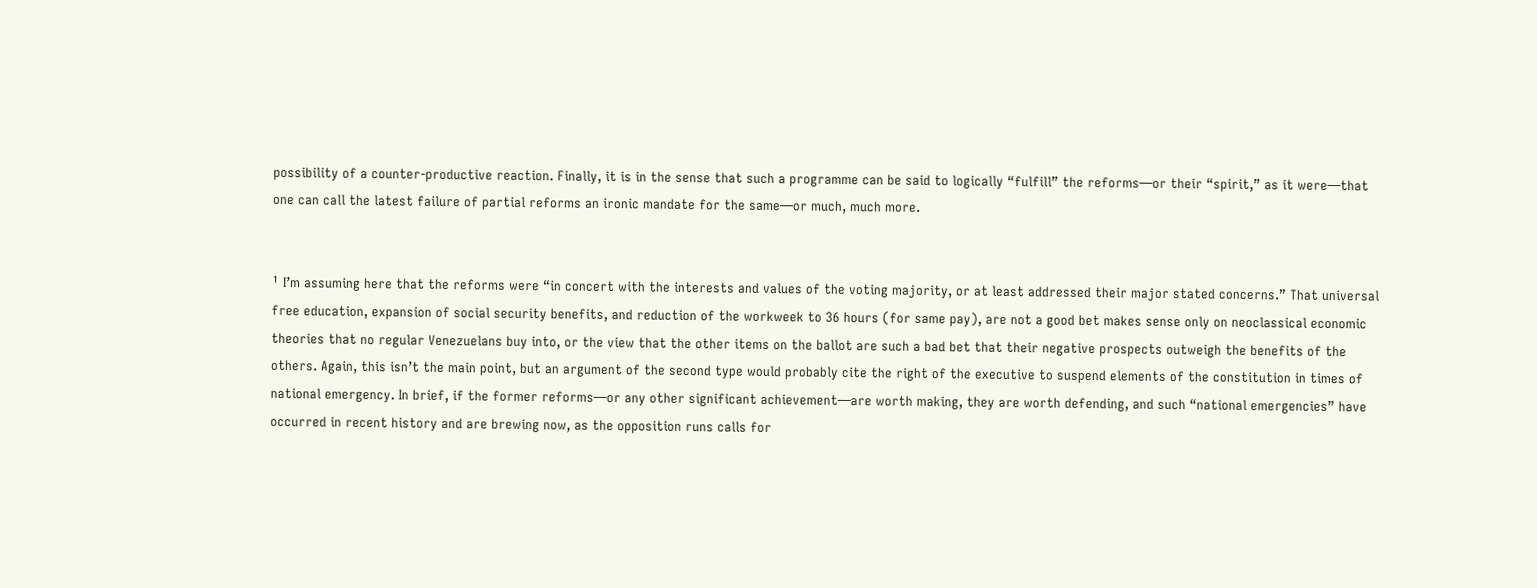possibility of a counter-productive reaction. Finally, it is in the sense that such a programme can be said to logically “fulfill” the reforms—or their “spirit,” as it were—that one can call the latest failure of partial reforms an ironic mandate for the same—or much, much more.


¹ I’m assuming here that the reforms were “in concert with the interests and values of the voting majority, or at least addressed their major stated concerns.” That universal free education, expansion of social security benefits, and reduction of the workweek to 36 hours (for same pay), are not a good bet makes sense only on neoclassical economic theories that no regular Venezuelans buy into, or the view that the other items on the ballot are such a bad bet that their negative prospects outweigh the benefits of the others. Again, this isn’t the main point, but an argument of the second type would probably cite the right of the executive to suspend elements of the constitution in times of national emergency. In brief, if the former reforms—or any other significant achievement—are worth making, they are worth defending, and such “national emergencies” have occurred in recent history and are brewing now, as the opposition runs calls for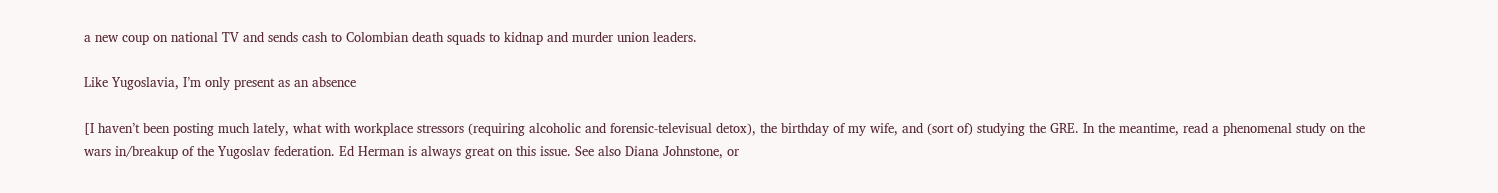a new coup on national TV and sends cash to Colombian death squads to kidnap and murder union leaders.

Like Yugoslavia, I’m only present as an absence

[I haven’t been posting much lately, what with workplace stressors (requiring alcoholic and forensic-televisual detox), the birthday of my wife, and (sort of) studying the GRE. In the meantime, read a phenomenal study on the wars in/breakup of the Yugoslav federation. Ed Herman is always great on this issue. See also Diana Johnstone, or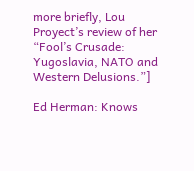more briefly, Lou Proyect’s review of her “Fool’s Crusade: Yugoslavia, NATO and Western Delusions.”]

Ed Herman: Knows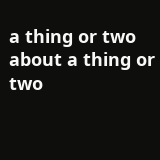a thing or two about a thing or two